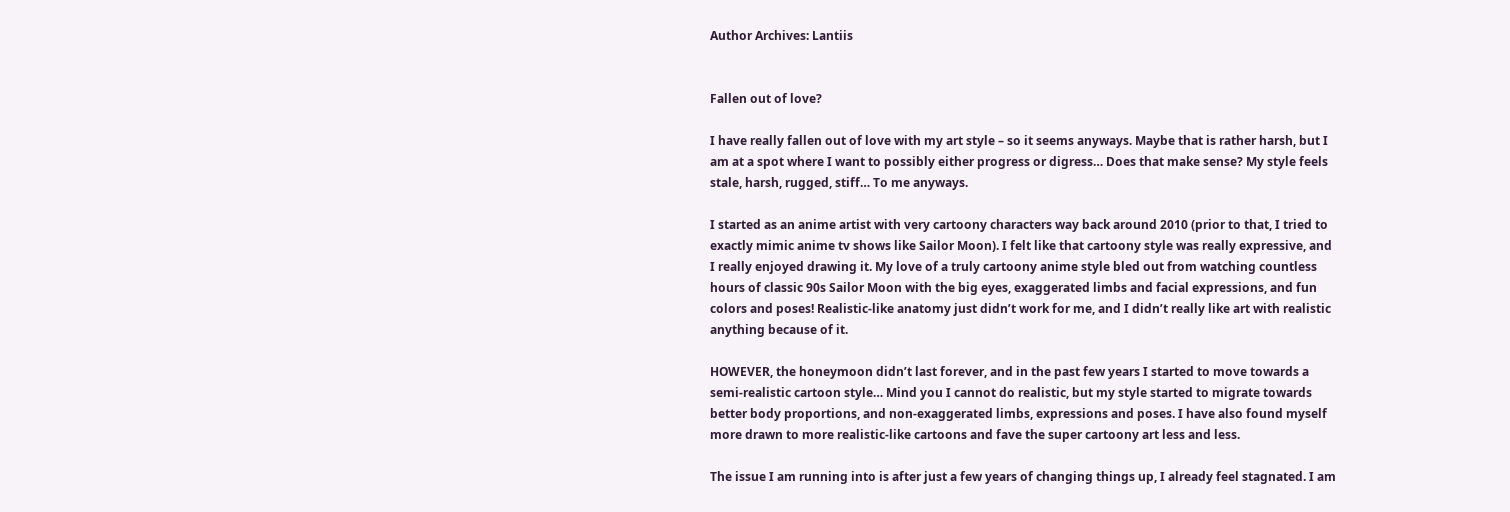Author Archives: Lantiis


Fallen out of love?

I have really fallen out of love with my art style – so it seems anyways. Maybe that is rather harsh, but I am at a spot where I want to possibly either progress or digress… Does that make sense? My style feels stale, harsh, rugged, stiff… To me anyways.

I started as an anime artist with very cartoony characters way back around 2010 (prior to that, I tried to exactly mimic anime tv shows like Sailor Moon). I felt like that cartoony style was really expressive, and I really enjoyed drawing it. My love of a truly cartoony anime style bled out from watching countless hours of classic 90s Sailor Moon with the big eyes, exaggerated limbs and facial expressions, and fun colors and poses! Realistic-like anatomy just didn’t work for me, and I didn’t really like art with realistic anything because of it.

HOWEVER, the honeymoon didn’t last forever, and in the past few years I started to move towards a semi-realistic cartoon style… Mind you I cannot do realistic, but my style started to migrate towards better body proportions, and non-exaggerated limbs, expressions and poses. I have also found myself more drawn to more realistic-like cartoons and fave the super cartoony art less and less.

The issue I am running into is after just a few years of changing things up, I already feel stagnated. I am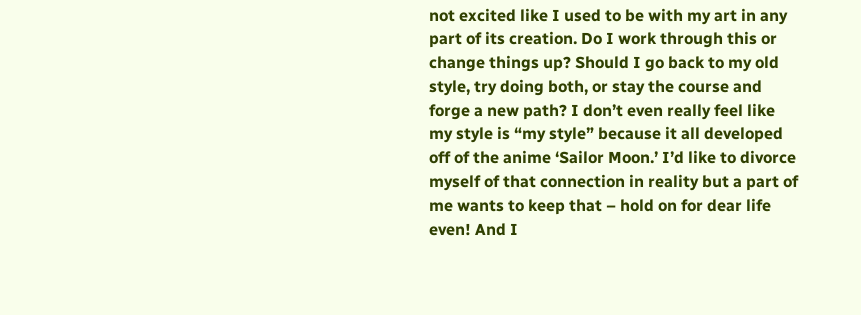not excited like I used to be with my art in any part of its creation. Do I work through this or change things up? Should I go back to my old style, try doing both, or stay the course and forge a new path? I don’t even really feel like my style is “my style” because it all developed off of the anime ‘Sailor Moon.’ I’d like to divorce myself of that connection in reality but a part of me wants to keep that – hold on for dear life even! And I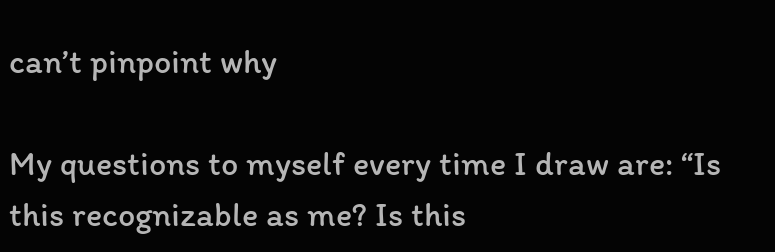can’t pinpoint why

My questions to myself every time I draw are: “Is this recognizable as me? Is this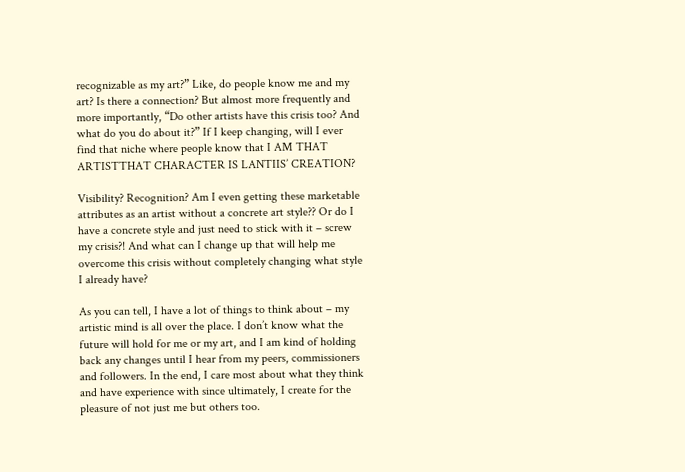recognizable as my art?” Like, do people know me and my art? Is there a connection? But almost more frequently and more importantly, “Do other artists have this crisis too? And what do you do about it?” If I keep changing, will I ever find that niche where people know that I AM THAT ARTISTTHAT CHARACTER IS LANTIIS’ CREATION?

Visibility? Recognition? Am I even getting these marketable attributes as an artist without a concrete art style?? Or do I have a concrete style and just need to stick with it – screw my crisis?! And what can I change up that will help me overcome this crisis without completely changing what style I already have?

As you can tell, I have a lot of things to think about – my artistic mind is all over the place. I don’t know what the future will hold for me or my art, and I am kind of holding back any changes until I hear from my peers, commissioners and followers. In the end, I care most about what they think and have experience with since ultimately, I create for the pleasure of not just me but others too.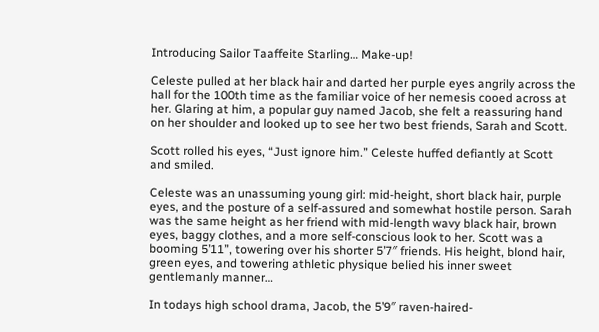Introducing Sailor Taaffeite Starling… Make-up!

Celeste pulled at her black hair and darted her purple eyes angrily across the hall for the 100th time as the familiar voice of her nemesis cooed across at her. Glaring at him, a popular guy named Jacob, she felt a reassuring hand on her shoulder and looked up to see her two best friends, Sarah and Scott.

Scott rolled his eyes, “Just ignore him.” Celeste huffed defiantly at Scott and smiled.

Celeste was an unassuming young girl: mid-height, short black hair, purple eyes, and the posture of a self-assured and somewhat hostile person. Sarah was the same height as her friend with mid-length wavy black hair, brown eyes, baggy clothes, and a more self-conscious look to her. Scott was a booming 5’11”, towering over his shorter 5’7″ friends. His height, blond hair, green eyes, and towering athletic physique belied his inner sweet gentlemanly manner…

In todays high school drama, Jacob, the 5’9″ raven-haired-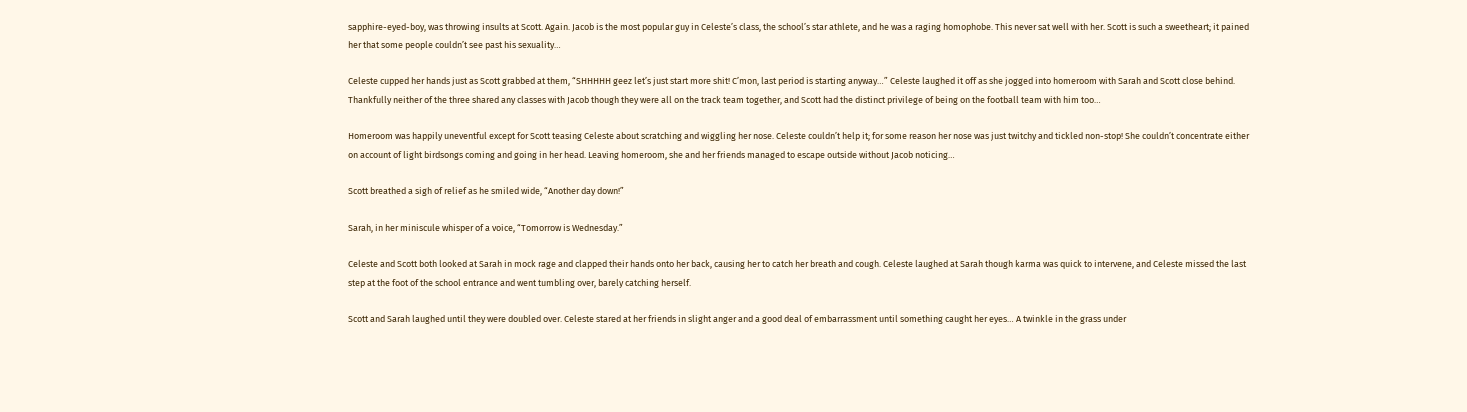sapphire-eyed-boy, was throwing insults at Scott. Again. Jacob is the most popular guy in Celeste’s class, the school’s star athlete, and he was a raging homophobe. This never sat well with her. Scott is such a sweetheart; it pained her that some people couldn’t see past his sexuality…

Celeste cupped her hands just as Scott grabbed at them, “SHHHHH geez let’s just start more shit! C’mon, last period is starting anyway…” Celeste laughed it off as she jogged into homeroom with Sarah and Scott close behind. Thankfully neither of the three shared any classes with Jacob though they were all on the track team together, and Scott had the distinct privilege of being on the football team with him too…

Homeroom was happily uneventful except for Scott teasing Celeste about scratching and wiggling her nose. Celeste couldn’t help it; for some reason her nose was just twitchy and tickled non-stop! She couldn’t concentrate either on account of light birdsongs coming and going in her head. Leaving homeroom, she and her friends managed to escape outside without Jacob noticing…

Scott breathed a sigh of relief as he smiled wide, “Another day down!”

Sarah, in her miniscule whisper of a voice, “Tomorrow is Wednesday.”

Celeste and Scott both looked at Sarah in mock rage and clapped their hands onto her back, causing her to catch her breath and cough. Celeste laughed at Sarah though karma was quick to intervene, and Celeste missed the last step at the foot of the school entrance and went tumbling over, barely catching herself.

Scott and Sarah laughed until they were doubled over. Celeste stared at her friends in slight anger and a good deal of embarrassment until something caught her eyes… A twinkle in the grass under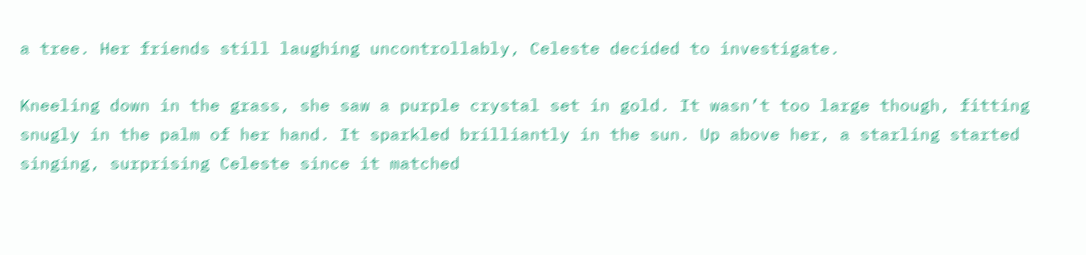a tree. Her friends still laughing uncontrollably, Celeste decided to investigate.

Kneeling down in the grass, she saw a purple crystal set in gold. It wasn’t too large though, fitting snugly in the palm of her hand. It sparkled brilliantly in the sun. Up above her, a starling started singing, surprising Celeste since it matched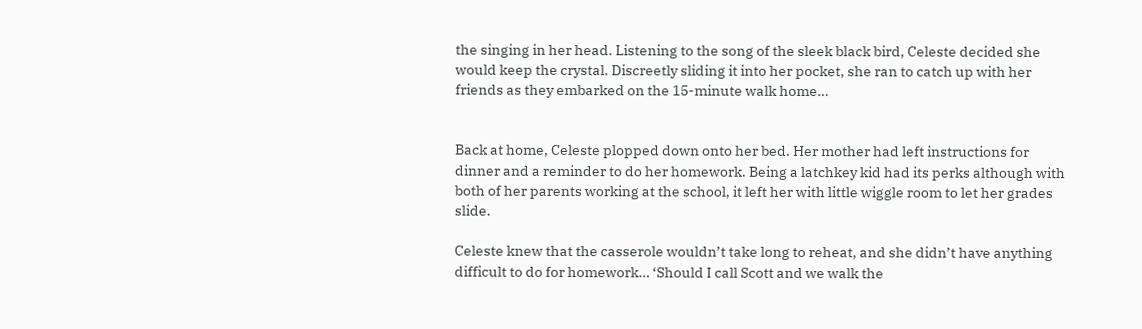the singing in her head. Listening to the song of the sleek black bird, Celeste decided she would keep the crystal. Discreetly sliding it into her pocket, she ran to catch up with her friends as they embarked on the 15-minute walk home…


Back at home, Celeste plopped down onto her bed. Her mother had left instructions for dinner and a reminder to do her homework. Being a latchkey kid had its perks although with both of her parents working at the school, it left her with little wiggle room to let her grades slide.

Celeste knew that the casserole wouldn’t take long to reheat, and she didn’t have anything difficult to do for homework… ‘Should I call Scott and we walk the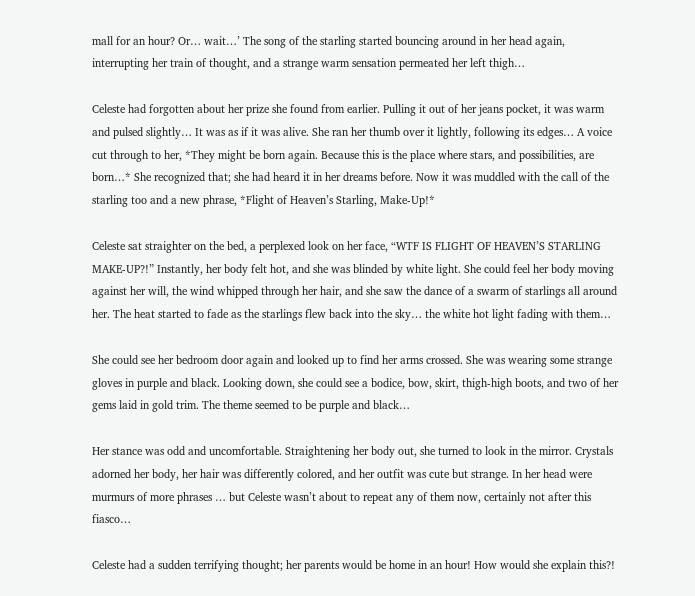mall for an hour? Or… wait…’ The song of the starling started bouncing around in her head again, interrupting her train of thought, and a strange warm sensation permeated her left thigh…

Celeste had forgotten about her prize she found from earlier. Pulling it out of her jeans pocket, it was warm and pulsed slightly… It was as if it was alive. She ran her thumb over it lightly, following its edges… A voice cut through to her, *They might be born again. Because this is the place where stars, and possibilities, are born…* She recognized that; she had heard it in her dreams before. Now it was muddled with the call of the starling too and a new phrase, *Flight of Heaven’s Starling, Make-Up!*

Celeste sat straighter on the bed, a perplexed look on her face, “WTF IS FLIGHT OF HEAVEN’S STARLING MAKE-UP?!” Instantly, her body felt hot, and she was blinded by white light. She could feel her body moving against her will, the wind whipped through her hair, and she saw the dance of a swarm of starlings all around her. The heat started to fade as the starlings flew back into the sky… the white hot light fading with them…

She could see her bedroom door again and looked up to find her arms crossed. She was wearing some strange gloves in purple and black. Looking down, she could see a bodice, bow, skirt, thigh-high boots, and two of her gems laid in gold trim. The theme seemed to be purple and black…

Her stance was odd and uncomfortable. Straightening her body out, she turned to look in the mirror. Crystals adorned her body, her hair was differently colored, and her outfit was cute but strange. In her head were murmurs of more phrases … but Celeste wasn’t about to repeat any of them now, certainly not after this fiasco…

Celeste had a sudden terrifying thought; her parents would be home in an hour! How would she explain this?!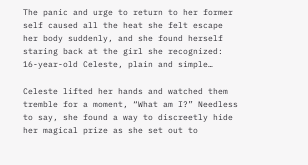The panic and urge to return to her former self caused all the heat she felt escape her body suddenly, and she found herself staring back at the girl she recognized: 16-year-old Celeste, plain and simple…

Celeste lifted her hands and watched them tremble for a moment, “What am I?” Needless to say, she found a way to discreetly hide her magical prize as she set out to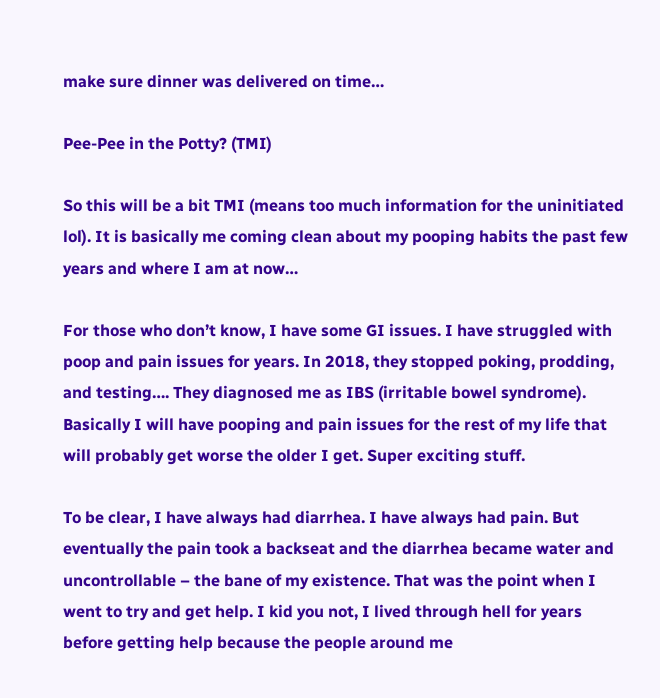make sure dinner was delivered on time…

Pee-Pee in the Potty? (TMI)

So this will be a bit TMI (means too much information for the uninitiated lol). It is basically me coming clean about my pooping habits the past few years and where I am at now…

For those who don’t know, I have some GI issues. I have struggled with poop and pain issues for years. In 2018, they stopped poking, prodding, and testing…. They diagnosed me as IBS (irritable bowel syndrome). Basically I will have pooping and pain issues for the rest of my life that will probably get worse the older I get. Super exciting stuff.

To be clear, I have always had diarrhea. I have always had pain. But eventually the pain took a backseat and the diarrhea became water and uncontrollable – the bane of my existence. That was the point when I went to try and get help. I kid you not, I lived through hell for years before getting help because the people around me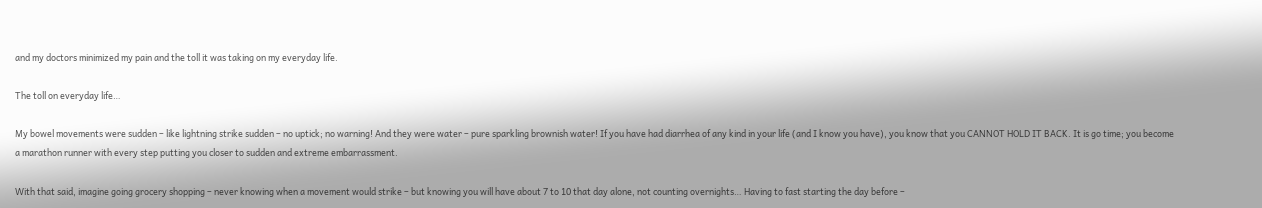and my doctors minimized my pain and the toll it was taking on my everyday life.

The toll on everyday life…

My bowel movements were sudden – like lightning strike sudden – no uptick; no warning! And they were water – pure sparkling brownish water! If you have had diarrhea of any kind in your life (and I know you have), you know that you CANNOT HOLD IT BACK. It is go time; you become a marathon runner with every step putting you closer to sudden and extreme embarrassment.

With that said, imagine going grocery shopping – never knowing when a movement would strike – but knowing you will have about 7 to 10 that day alone, not counting overnights… Having to fast starting the day before –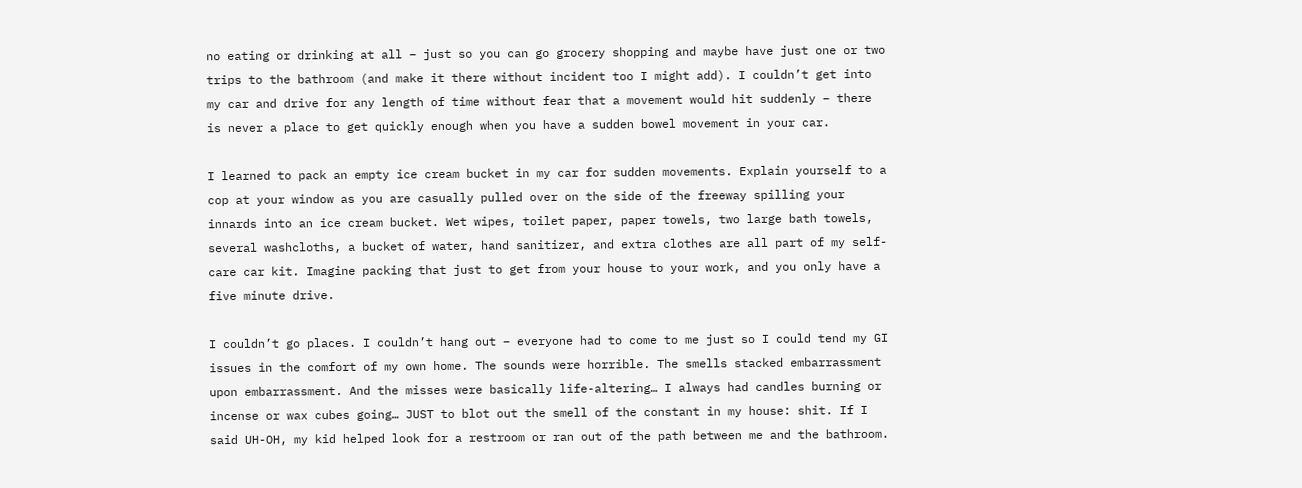no eating or drinking at all – just so you can go grocery shopping and maybe have just one or two trips to the bathroom (and make it there without incident too I might add). I couldn’t get into my car and drive for any length of time without fear that a movement would hit suddenly – there is never a place to get quickly enough when you have a sudden bowel movement in your car.

I learned to pack an empty ice cream bucket in my car for sudden movements. Explain yourself to a cop at your window as you are casually pulled over on the side of the freeway spilling your innards into an ice cream bucket. Wet wipes, toilet paper, paper towels, two large bath towels, several washcloths, a bucket of water, hand sanitizer, and extra clothes are all part of my self-care car kit. Imagine packing that just to get from your house to your work, and you only have a five minute drive.

I couldn’t go places. I couldn’t hang out – everyone had to come to me just so I could tend my GI issues in the comfort of my own home. The sounds were horrible. The smells stacked embarrassment upon embarrassment. And the misses were basically life-altering… I always had candles burning or incense or wax cubes going… JUST to blot out the smell of the constant in my house: shit. If I said UH-OH, my kid helped look for a restroom or ran out of the path between me and the bathroom.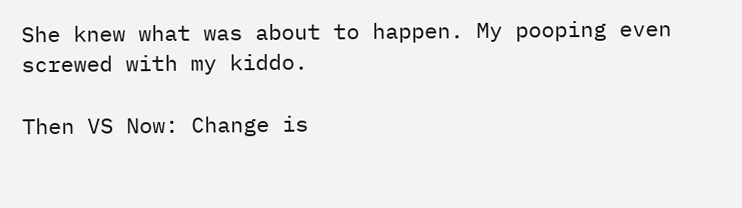She knew what was about to happen. My pooping even screwed with my kiddo.

Then VS Now: Change is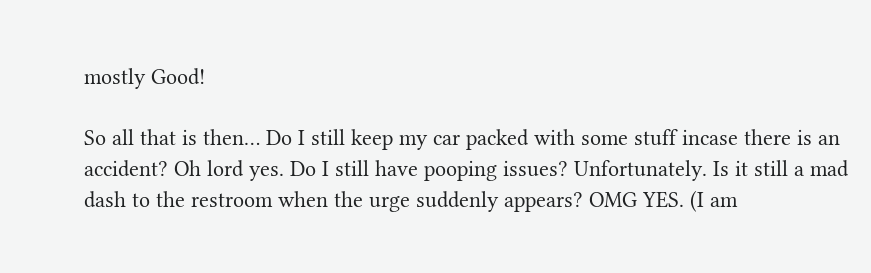mostly Good!

So all that is then… Do I still keep my car packed with some stuff incase there is an accident? Oh lord yes. Do I still have pooping issues? Unfortunately. Is it still a mad dash to the restroom when the urge suddenly appears? OMG YES. (I am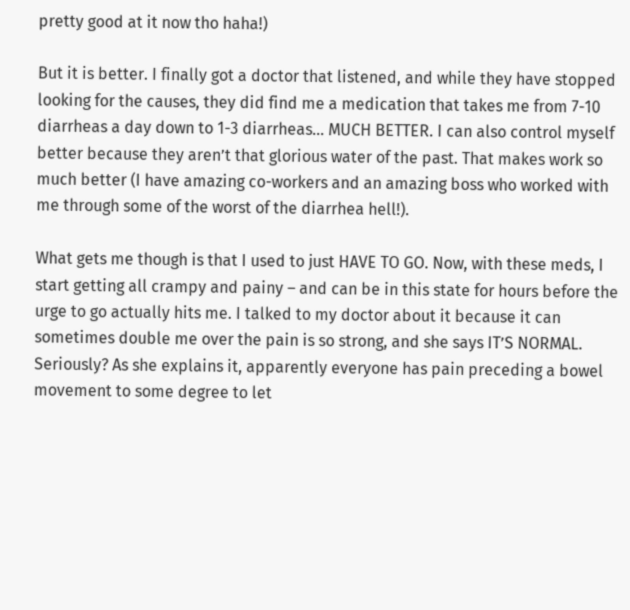pretty good at it now tho haha!)

But it is better. I finally got a doctor that listened, and while they have stopped looking for the causes, they did find me a medication that takes me from 7-10 diarrheas a day down to 1-3 diarrheas… MUCH BETTER. I can also control myself better because they aren’t that glorious water of the past. That makes work so much better (I have amazing co-workers and an amazing boss who worked with me through some of the worst of the diarrhea hell!).

What gets me though is that I used to just HAVE TO GO. Now, with these meds, I start getting all crampy and painy – and can be in this state for hours before the urge to go actually hits me. I talked to my doctor about it because it can sometimes double me over the pain is so strong, and she says IT’S NORMAL. Seriously? As she explains it, apparently everyone has pain preceding a bowel movement to some degree to let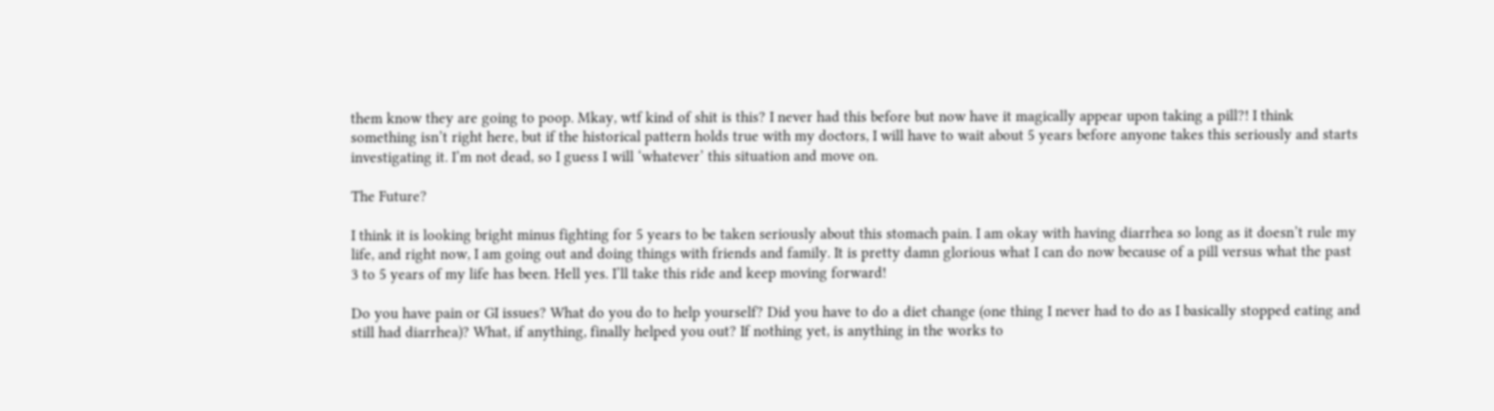them know they are going to poop. Mkay, wtf kind of shit is this? I never had this before but now have it magically appear upon taking a pill?! I think something isn’t right here, but if the historical pattern holds true with my doctors, I will have to wait about 5 years before anyone takes this seriously and starts investigating it. I’m not dead, so I guess I will ‘whatever’ this situation and move on.

The Future?

I think it is looking bright minus fighting for 5 years to be taken seriously about this stomach pain. I am okay with having diarrhea so long as it doesn’t rule my life, and right now, I am going out and doing things with friends and family. It is pretty damn glorious what I can do now because of a pill versus what the past 3 to 5 years of my life has been. Hell yes. I’ll take this ride and keep moving forward!

Do you have pain or GI issues? What do you do to help yourself? Did you have to do a diet change (one thing I never had to do as I basically stopped eating and still had diarrhea)? What, if anything, finally helped you out? If nothing yet, is anything in the works to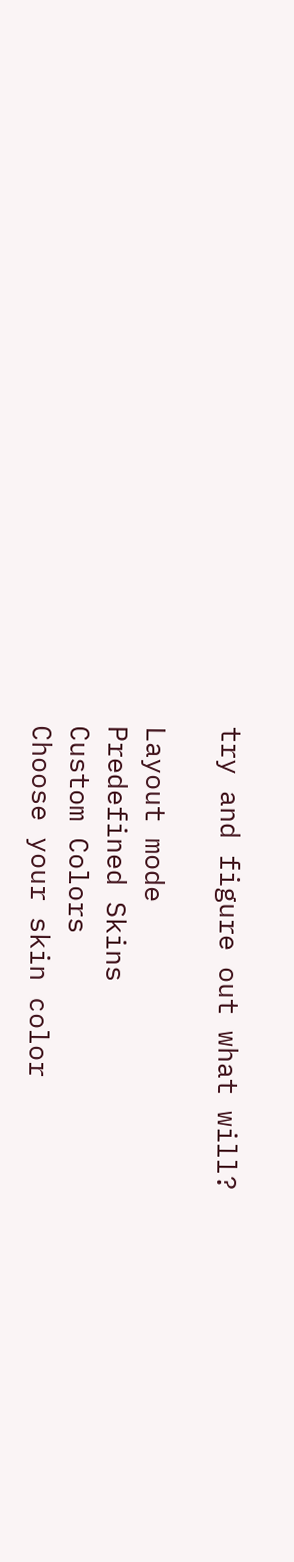try and figure out what will?

Layout mode
Predefined Skins
Custom Colors
Choose your skin color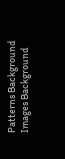Patterns Background
Images Background